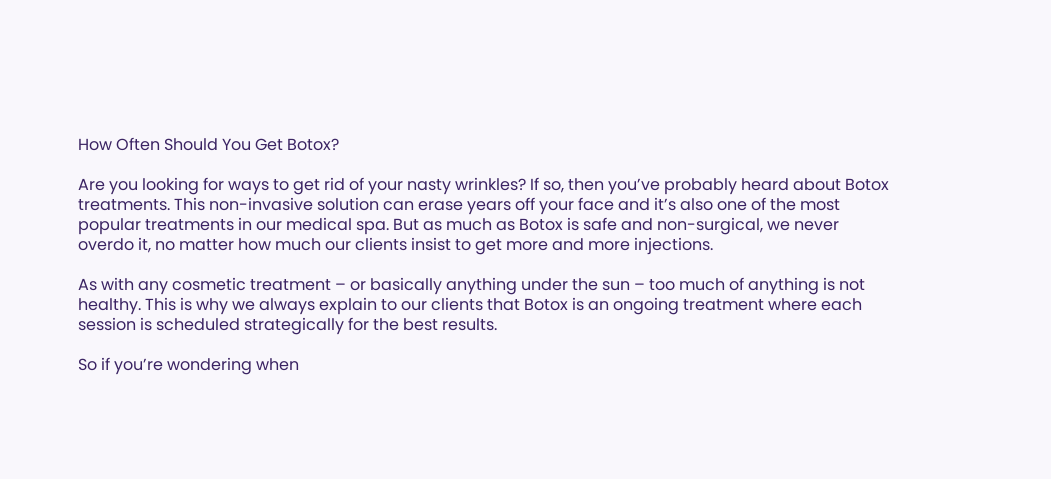How Often Should You Get Botox?

Are you looking for ways to get rid of your nasty wrinkles? If so, then you’ve probably heard about Botox treatments. This non-invasive solution can erase years off your face and it’s also one of the most popular treatments in our medical spa. But as much as Botox is safe and non-surgical, we never overdo it, no matter how much our clients insist to get more and more injections.

As with any cosmetic treatment – or basically anything under the sun – too much of anything is not healthy. This is why we always explain to our clients that Botox is an ongoing treatment where each session is scheduled strategically for the best results.

So if you’re wondering when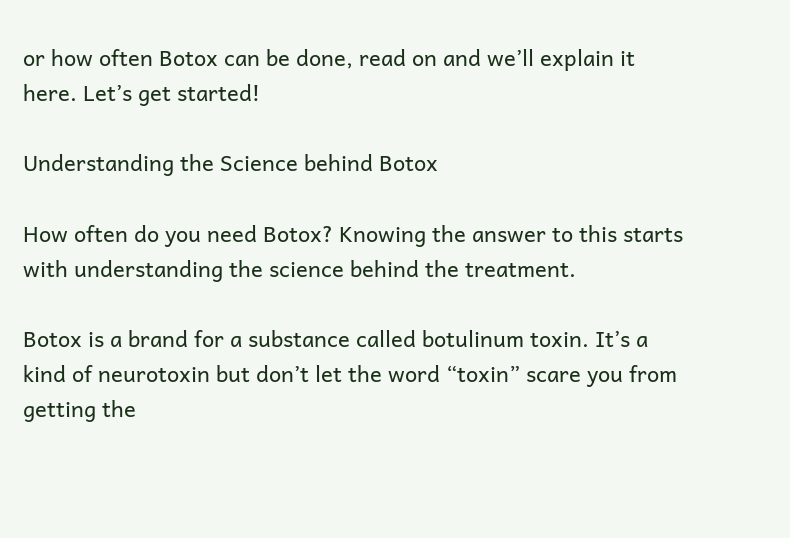or how often Botox can be done, read on and we’ll explain it here. Let’s get started!

Understanding the Science behind Botox

How often do you need Botox? Knowing the answer to this starts with understanding the science behind the treatment.

Botox is a brand for a substance called botulinum toxin. It’s a kind of neurotoxin but don’t let the word “toxin” scare you from getting the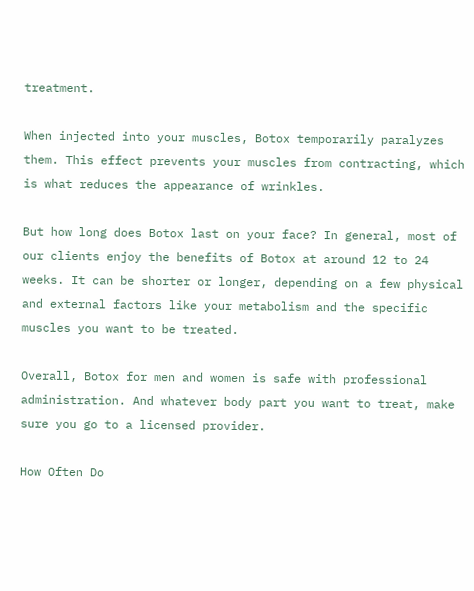treatment.

When injected into your muscles, Botox temporarily paralyzes them. This effect prevents your muscles from contracting, which is what reduces the appearance of wrinkles.

But how long does Botox last on your face? In general, most of our clients enjoy the benefits of Botox at around 12 to 24 weeks. It can be shorter or longer, depending on a few physical and external factors like your metabolism and the specific muscles you want to be treated.

Overall, Botox for men and women is safe with professional administration. And whatever body part you want to treat, make sure you go to a licensed provider.

How Often Do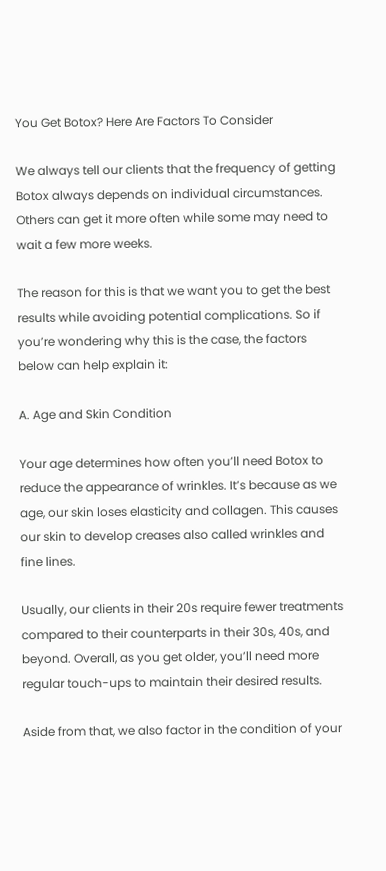You Get Botox? Here Are Factors To Consider

We always tell our clients that the frequency of getting Botox always depends on individual circumstances. Others can get it more often while some may need to wait a few more weeks.

The reason for this is that we want you to get the best results while avoiding potential complications. So if you’re wondering why this is the case, the factors below can help explain it:

A. Age and Skin Condition

Your age determines how often you’ll need Botox to reduce the appearance of wrinkles. It’s because as we age, our skin loses elasticity and collagen. This causes our skin to develop creases also called wrinkles and fine lines.

Usually, our clients in their 20s require fewer treatments compared to their counterparts in their 30s, 40s, and beyond. Overall, as you get older, you’ll need more regular touch-ups to maintain their desired results.

Aside from that, we also factor in the condition of your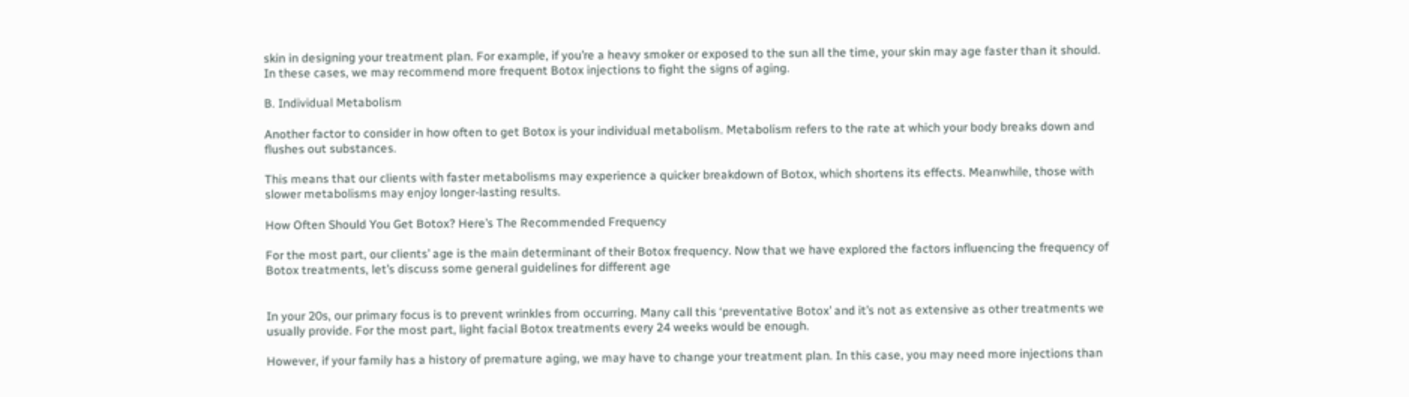skin in designing your treatment plan. For example, if you’re a heavy smoker or exposed to the sun all the time, your skin may age faster than it should. In these cases, we may recommend more frequent Botox injections to fight the signs of aging.

B. Individual Metabolism

Another factor to consider in how often to get Botox is your individual metabolism. Metabolism refers to the rate at which your body breaks down and flushes out substances.

This means that our clients with faster metabolisms may experience a quicker breakdown of Botox, which shortens its effects. Meanwhile, those with slower metabolisms may enjoy longer-lasting results.

How Often Should You Get Botox? Here’s The Recommended Frequency

For the most part, our clients’ age is the main determinant of their Botox frequency. Now that we have explored the factors influencing the frequency of Botox treatments, let’s discuss some general guidelines for different age


In your 20s, our primary focus is to prevent wrinkles from occurring. Many call this ‘preventative Botox’ and it’s not as extensive as other treatments we usually provide. For the most part, light facial Botox treatments every 24 weeks would be enough.

However, if your family has a history of premature aging, we may have to change your treatment plan. In this case, you may need more injections than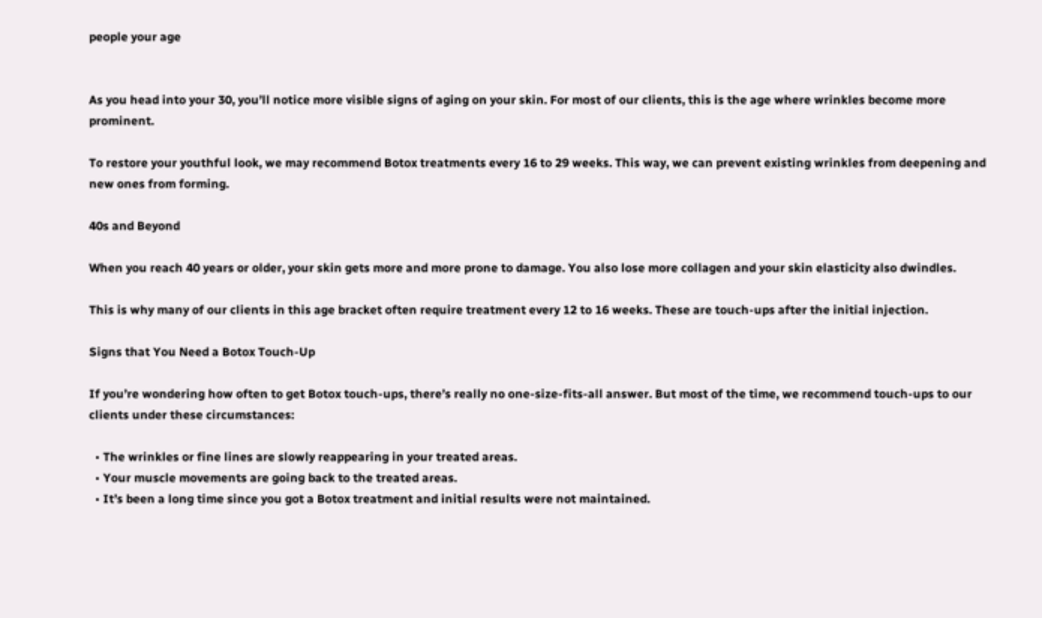people your age


As you head into your 30, you’ll notice more visible signs of aging on your skin. For most of our clients, this is the age where wrinkles become more prominent.

To restore your youthful look, we may recommend Botox treatments every 16 to 29 weeks. This way, we can prevent existing wrinkles from deepening and new ones from forming.

40s and Beyond

When you reach 40 years or older, your skin gets more and more prone to damage. You also lose more collagen and your skin elasticity also dwindles.

This is why many of our clients in this age bracket often require treatment every 12 to 16 weeks. These are touch-ups after the initial injection.

Signs that You Need a Botox Touch-Up

If you’re wondering how often to get Botox touch-ups, there’s really no one-size-fits-all answer. But most of the time, we recommend touch-ups to our clients under these circumstances:

  • The wrinkles or fine lines are slowly reappearing in your treated areas.
  • Your muscle movements are going back to the treated areas.
  • It’s been a long time since you got a Botox treatment and initial results were not maintained.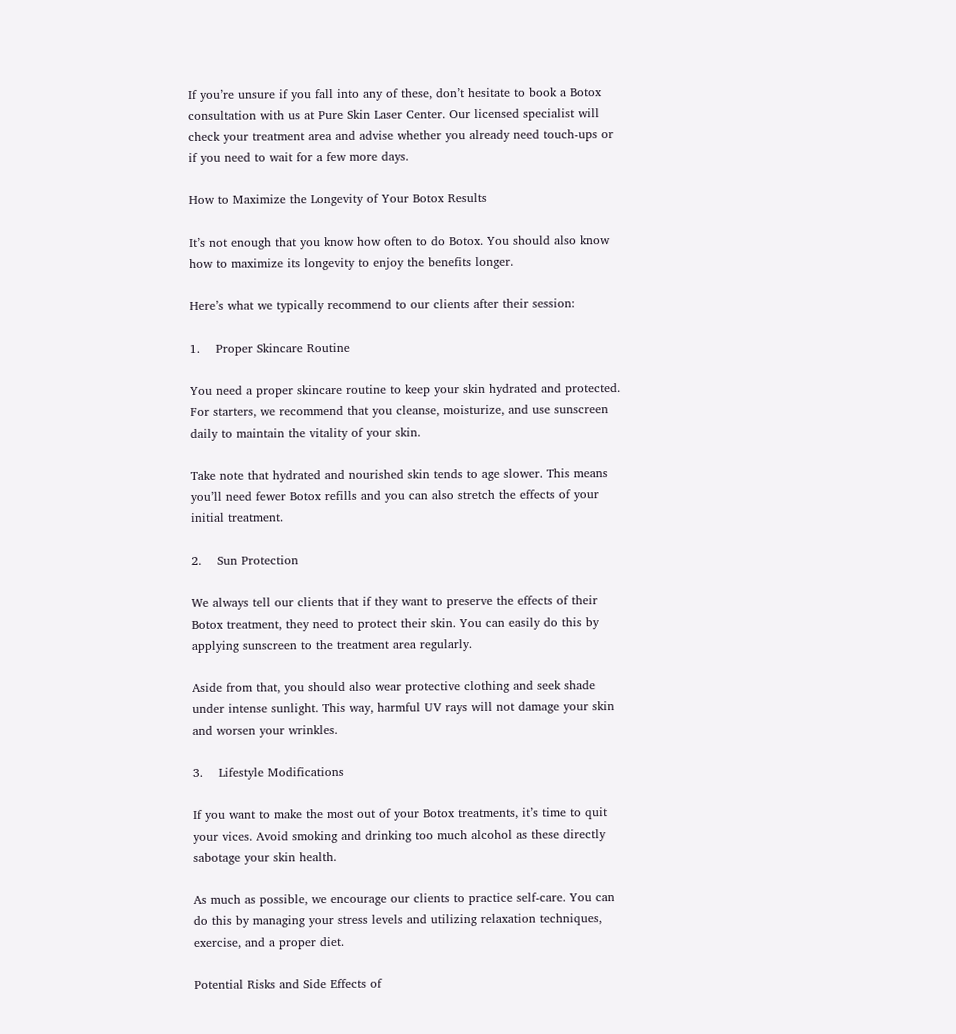If you’re unsure if you fall into any of these, don’t hesitate to book a Botox consultation with us at Pure Skin Laser Center. Our licensed specialist will check your treatment area and advise whether you already need touch-ups or if you need to wait for a few more days.

How to Maximize the Longevity of Your Botox Results

It’s not enough that you know how often to do Botox. You should also know how to maximize its longevity to enjoy the benefits longer.

Here’s what we typically recommend to our clients after their session:

1.    Proper Skincare Routine

You need a proper skincare routine to keep your skin hydrated and protected. For starters, we recommend that you cleanse, moisturize, and use sunscreen daily to maintain the vitality of your skin.

Take note that hydrated and nourished skin tends to age slower. This means you’ll need fewer Botox refills and you can also stretch the effects of your initial treatment.

2.    Sun Protection

We always tell our clients that if they want to preserve the effects of their Botox treatment, they need to protect their skin. You can easily do this by applying sunscreen to the treatment area regularly.

Aside from that, you should also wear protective clothing and seek shade under intense sunlight. This way, harmful UV rays will not damage your skin and worsen your wrinkles.

3.    Lifestyle Modifications

If you want to make the most out of your Botox treatments, it’s time to quit your vices. Avoid smoking and drinking too much alcohol as these directly sabotage your skin health.

As much as possible, we encourage our clients to practice self-care. You can do this by managing your stress levels and utilizing relaxation techniques, exercise, and a proper diet.

Potential Risks and Side Effects of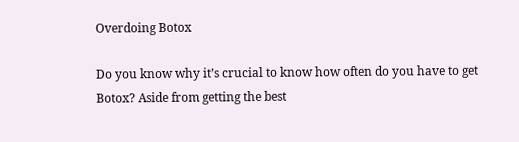Overdoing Botox

Do you know why it’s crucial to know how often do you have to get Botox? Aside from getting the best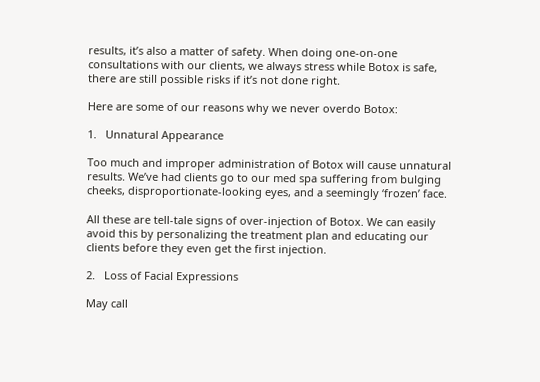results, it’s also a matter of safety. When doing one-on-one consultations with our clients, we always stress while Botox is safe, there are still possible risks if it’s not done right.

Here are some of our reasons why we never overdo Botox:

1.   Unnatural Appearance

Too much and improper administration of Botox will cause unnatural results. We’ve had clients go to our med spa suffering from bulging cheeks, disproportionate-looking eyes, and a seemingly ‘frozen’ face.

All these are tell-tale signs of over-injection of Botox. We can easily avoid this by personalizing the treatment plan and educating our clients before they even get the first injection.

2.   Loss of Facial Expressions

May call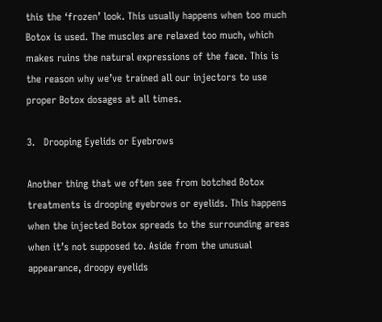this the ‘frozen’ look. This usually happens when too much Botox is used. The muscles are relaxed too much, which makes ruins the natural expressions of the face. This is the reason why we’ve trained all our injectors to use proper Botox dosages at all times.

3.   Drooping Eyelids or Eyebrows

Another thing that we often see from botched Botox treatments is drooping eyebrows or eyelids. This happens when the injected Botox spreads to the surrounding areas when it’s not supposed to. Aside from the unusual appearance, droopy eyelids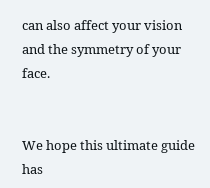can also affect your vision and the symmetry of your face.


We hope this ultimate guide has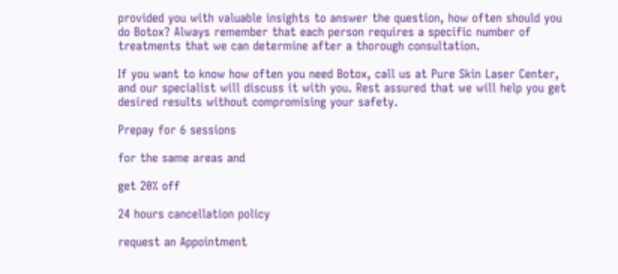provided you with valuable insights to answer the question, how often should you do Botox? Always remember that each person requires a specific number of treatments that we can determine after a thorough consultation.

If you want to know how often you need Botox, call us at Pure Skin Laser Center, and our specialist will discuss it with you. Rest assured that we will help you get desired results without compromising your safety.

Prepay for 6 sessions

for the same areas and

get 20% off

24 hours cancellation policy

request an Appointment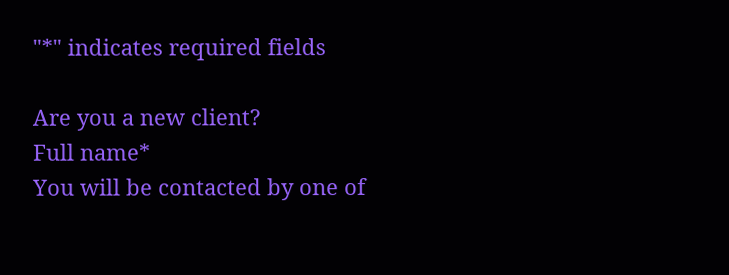"*" indicates required fields

Are you a new client?
Full name*
You will be contacted by one of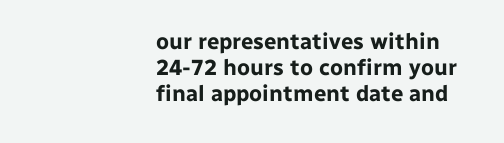our representatives within 24-72 hours to confirm your final appointment date and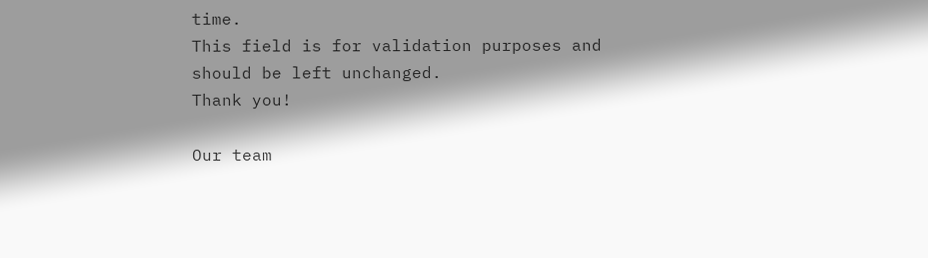time.
This field is for validation purposes and should be left unchanged.
Thank you!

Our team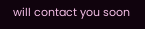will contact you soon